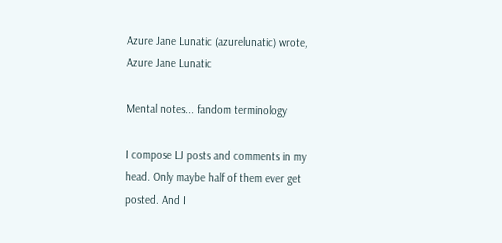Azure Jane Lunatic (azurelunatic) wrote,
Azure Jane Lunatic

Mental notes... fandom terminology

I compose LJ posts and comments in my head. Only maybe half of them ever get posted. And I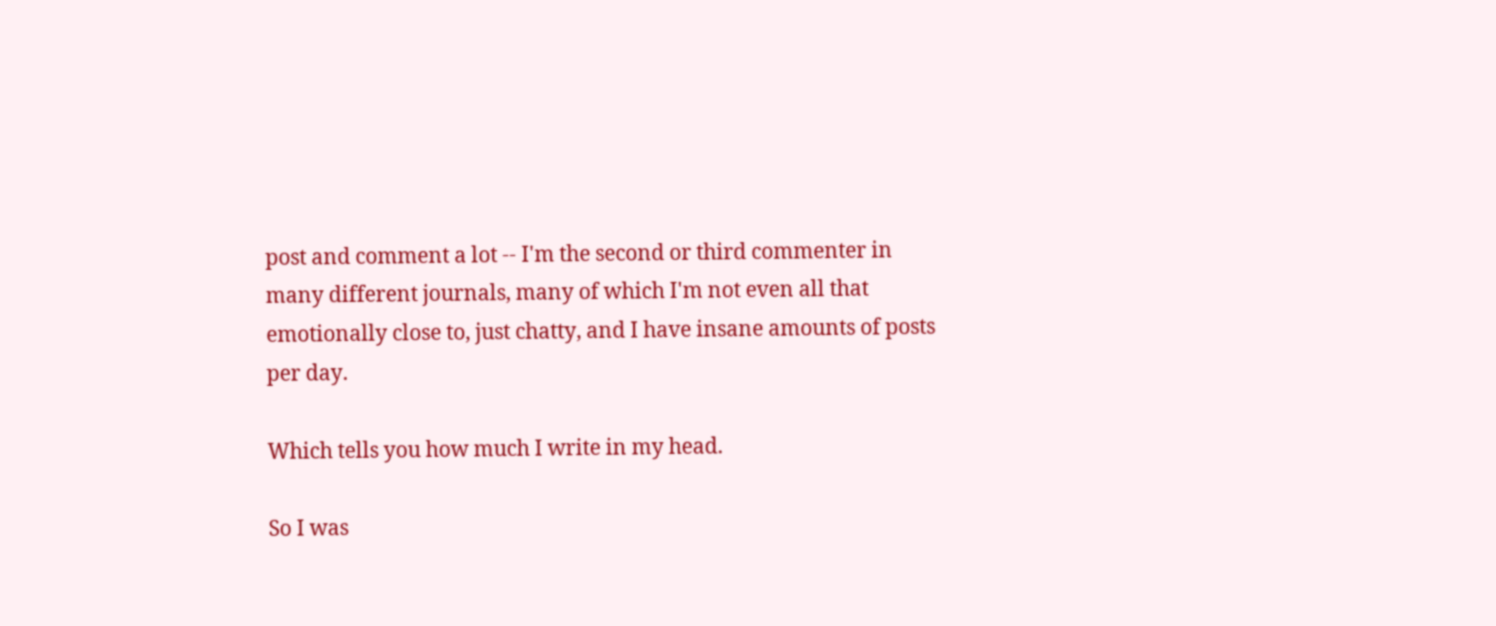post and comment a lot -- I'm the second or third commenter in many different journals, many of which I'm not even all that emotionally close to, just chatty, and I have insane amounts of posts per day.

Which tells you how much I write in my head.

So I was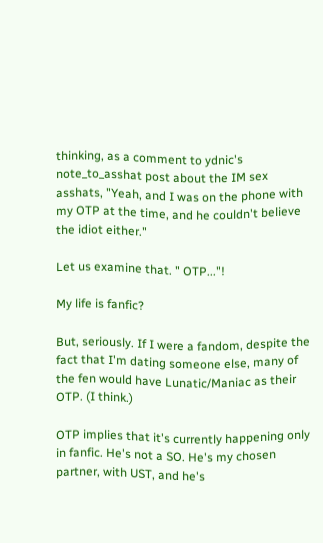thinking, as a comment to ydnic's note_to_asshat post about the IM sex asshats, "Yeah, and I was on the phone with my OTP at the time, and he couldn't believe the idiot either."

Let us examine that. " OTP..."!

My life is fanfic?

But, seriously. If I were a fandom, despite the fact that I'm dating someone else, many of the fen would have Lunatic/Maniac as their OTP. (I think.)

OTP implies that it's currently happening only in fanfic. He's not a SO. He's my chosen partner, with UST, and he's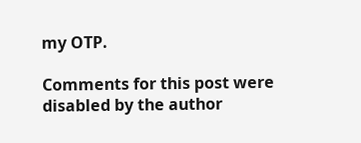my OTP.

Comments for this post were disabled by the author